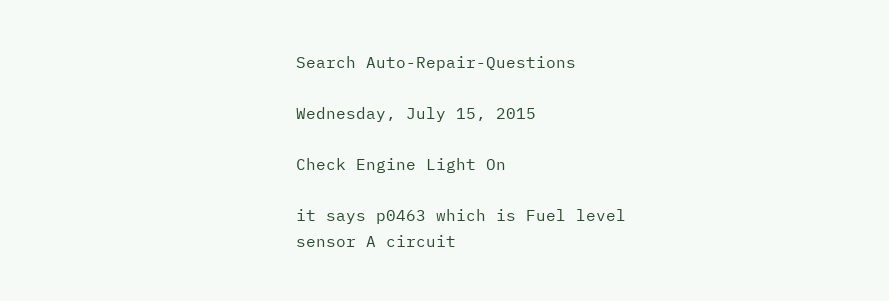Search Auto-Repair-Questions

Wednesday, July 15, 2015

Check Engine Light On

it says p0463 which is Fuel level sensor A circuit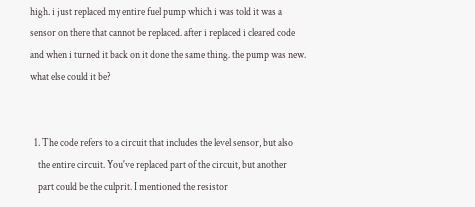high. i just replaced my entire fuel pump which i was told it was a sensor on there that cannot be replaced. after i replaced i cleared code and when i turned it back on it done the same thing. the pump was new. what else could it be?


  1. The code refers to a circuit that includes the level sensor, but also
    the entire circuit. You've replaced part of the circuit, but another
    part could be the culprit. I mentioned the resistor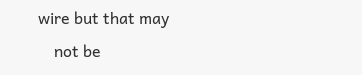wire but that may
    not be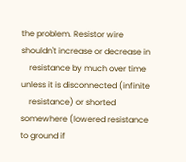the problem. Resistor wire shouldn't increase or decrease in
    resistance by much over time unless it is disconnected (infinite
    resistance) or shorted somewhere (lowered resistance to ground if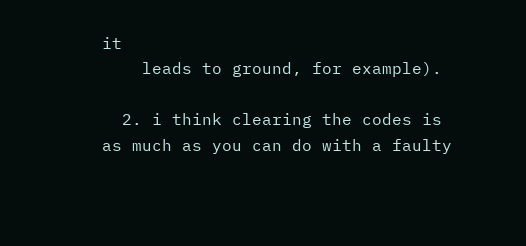it
    leads to ground, for example).

  2. i think clearing the codes is as much as you can do with a faulty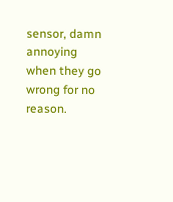sensor, damn annoying when they go wrong for no reason.